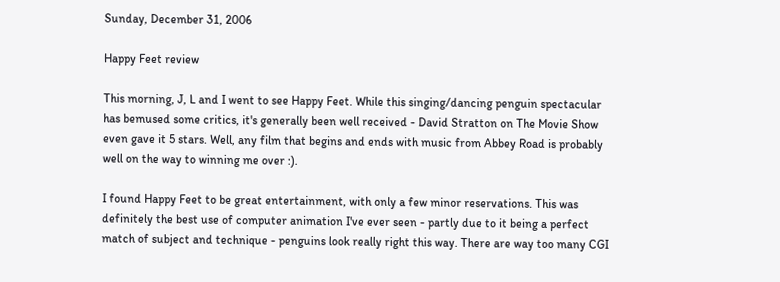Sunday, December 31, 2006

Happy Feet review

This morning, J, L and I went to see Happy Feet. While this singing/dancing penguin spectacular has bemused some critics, it's generally been well received - David Stratton on The Movie Show even gave it 5 stars. Well, any film that begins and ends with music from Abbey Road is probably well on the way to winning me over :).

I found Happy Feet to be great entertainment, with only a few minor reservations. This was definitely the best use of computer animation I've ever seen - partly due to it being a perfect match of subject and technique - penguins look really right this way. There are way too many CGI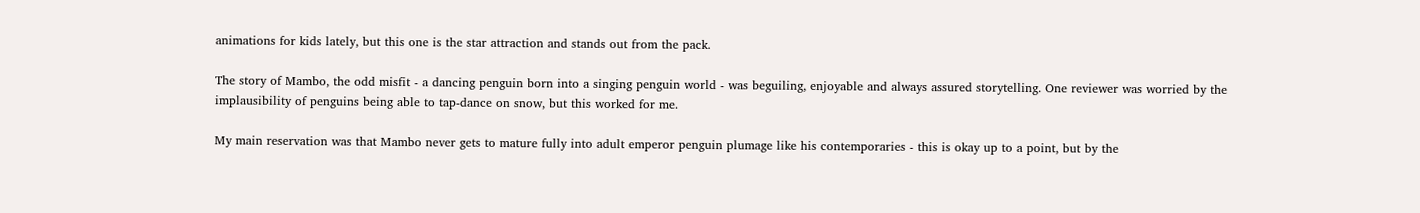animations for kids lately, but this one is the star attraction and stands out from the pack.

The story of Mambo, the odd misfit - a dancing penguin born into a singing penguin world - was beguiling, enjoyable and always assured storytelling. One reviewer was worried by the implausibility of penguins being able to tap-dance on snow, but this worked for me.

My main reservation was that Mambo never gets to mature fully into adult emperor penguin plumage like his contemporaries - this is okay up to a point, but by the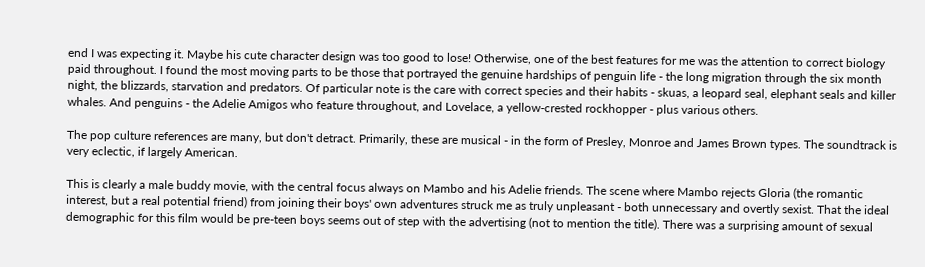end I was expecting it. Maybe his cute character design was too good to lose! Otherwise, one of the best features for me was the attention to correct biology paid throughout. I found the most moving parts to be those that portrayed the genuine hardships of penguin life - the long migration through the six month night, the blizzards, starvation and predators. Of particular note is the care with correct species and their habits - skuas, a leopard seal, elephant seals and killer whales. And penguins - the Adelie Amigos who feature throughout, and Lovelace, a yellow-crested rockhopper - plus various others.

The pop culture references are many, but don't detract. Primarily, these are musical - in the form of Presley, Monroe and James Brown types. The soundtrack is very eclectic, if largely American.

This is clearly a male buddy movie, with the central focus always on Mambo and his Adelie friends. The scene where Mambo rejects Gloria (the romantic interest, but a real potential friend) from joining their boys' own adventures struck me as truly unpleasant - both unnecessary and overtly sexist. That the ideal demographic for this film would be pre-teen boys seems out of step with the advertising (not to mention the title). There was a surprising amount of sexual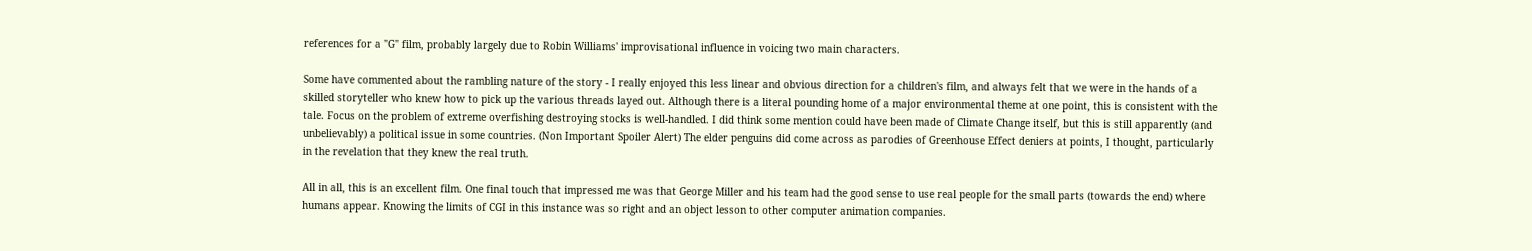references for a "G" film, probably largely due to Robin Williams' improvisational influence in voicing two main characters.

Some have commented about the rambling nature of the story - I really enjoyed this less linear and obvious direction for a children's film, and always felt that we were in the hands of a skilled storyteller who knew how to pick up the various threads layed out. Although there is a literal pounding home of a major environmental theme at one point, this is consistent with the tale. Focus on the problem of extreme overfishing destroying stocks is well-handled. I did think some mention could have been made of Climate Change itself, but this is still apparently (and unbelievably) a political issue in some countries. (Non Important Spoiler Alert) The elder penguins did come across as parodies of Greenhouse Effect deniers at points, I thought, particularly in the revelation that they knew the real truth.

All in all, this is an excellent film. One final touch that impressed me was that George Miller and his team had the good sense to use real people for the small parts (towards the end) where humans appear. Knowing the limits of CGI in this instance was so right and an object lesson to other computer animation companies.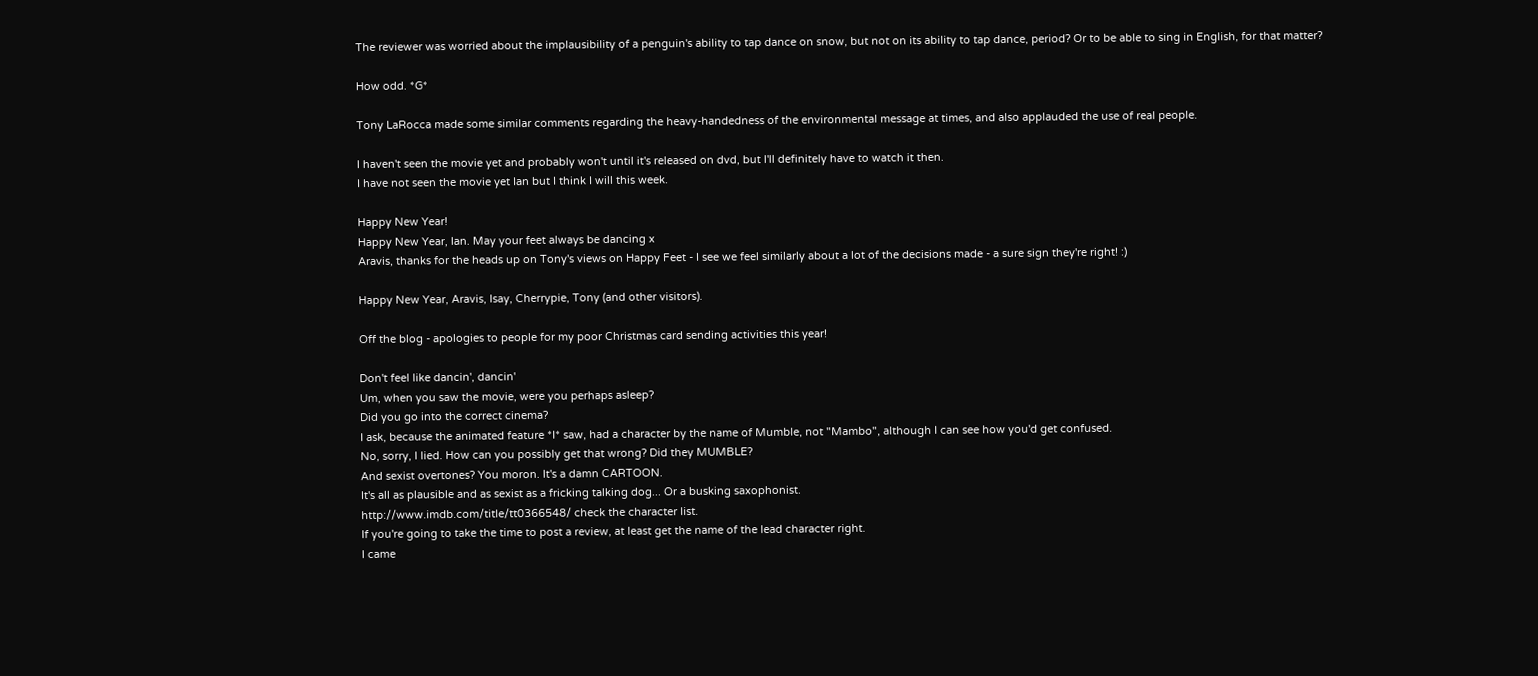The reviewer was worried about the implausibility of a penguin's ability to tap dance on snow, but not on its ability to tap dance, period? Or to be able to sing in English, for that matter?

How odd. *G*

Tony LaRocca made some similar comments regarding the heavy-handedness of the environmental message at times, and also applauded the use of real people.

I haven't seen the movie yet and probably won't until it's released on dvd, but I'll definitely have to watch it then.
I have not seen the movie yet Ian but I think I will this week.

Happy New Year!
Happy New Year, Ian. May your feet always be dancing x
Aravis, thanks for the heads up on Tony's views on Happy Feet - I see we feel similarly about a lot of the decisions made - a sure sign they're right! :)

Happy New Year, Aravis, Isay, Cherrypie, Tony (and other visitors).

Off the blog - apologies to people for my poor Christmas card sending activities this year!

Don't feel like dancin', dancin'
Um, when you saw the movie, were you perhaps asleep?
Did you go into the correct cinema?
I ask, because the animated feature *I* saw, had a character by the name of Mumble, not "Mambo", although I can see how you'd get confused.
No, sorry, I lied. How can you possibly get that wrong? Did they MUMBLE?
And sexist overtones? You moron. It's a damn CARTOON.
It's all as plausible and as sexist as a fricking talking dog... Or a busking saxophonist.
http://www.imdb.com/title/tt0366548/ check the character list.
If you're going to take the time to post a review, at least get the name of the lead character right.
I came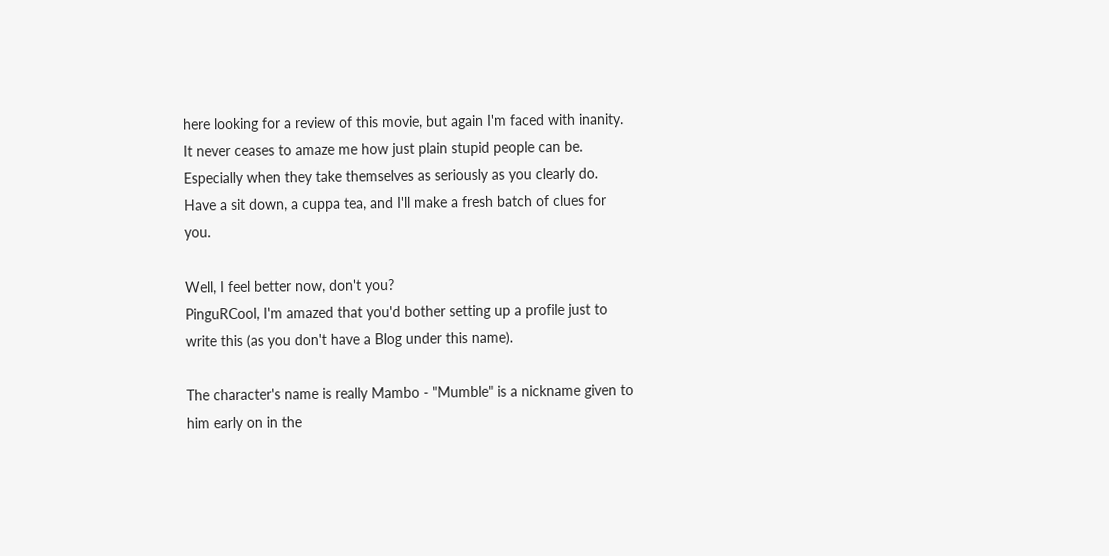here looking for a review of this movie, but again I'm faced with inanity. It never ceases to amaze me how just plain stupid people can be. Especially when they take themselves as seriously as you clearly do.
Have a sit down, a cuppa tea, and I'll make a fresh batch of clues for you.

Well, I feel better now, don't you?
PinguRCool, I'm amazed that you'd bother setting up a profile just to write this (as you don't have a Blog under this name).

The character's name is really Mambo - "Mumble" is a nickname given to him early on in the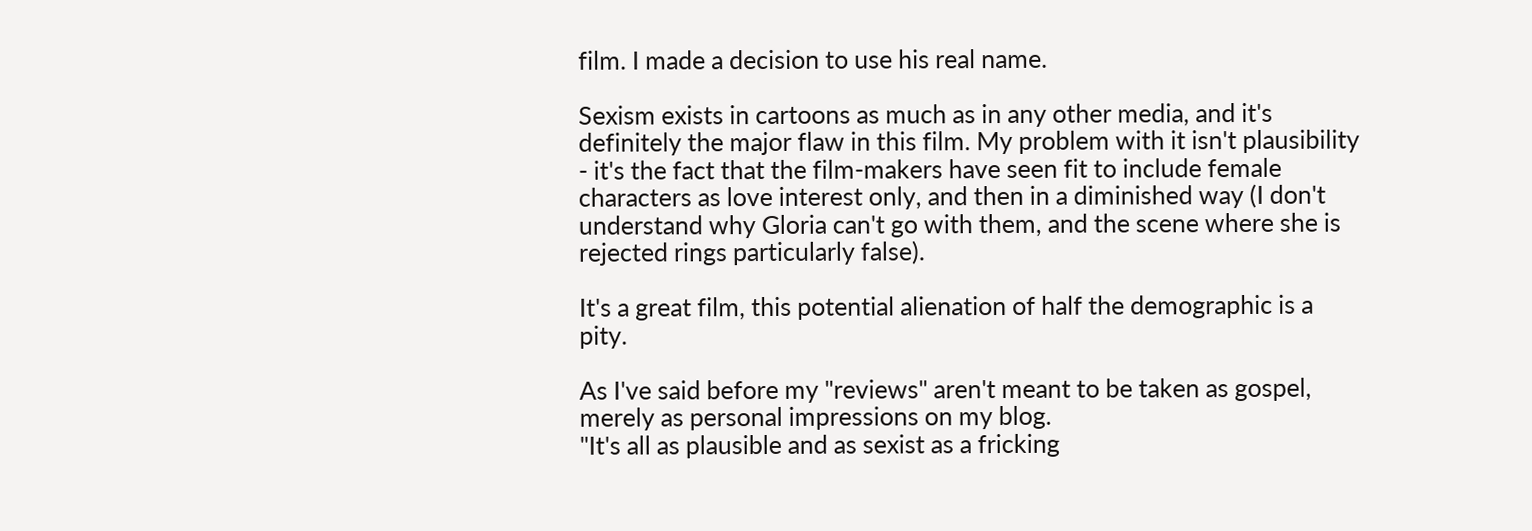film. I made a decision to use his real name.

Sexism exists in cartoons as much as in any other media, and it's definitely the major flaw in this film. My problem with it isn't plausibility - it's the fact that the film-makers have seen fit to include female characters as love interest only, and then in a diminished way (I don't understand why Gloria can't go with them, and the scene where she is rejected rings particularly false).

It's a great film, this potential alienation of half the demographic is a pity.

As I've said before my "reviews" aren't meant to be taken as gospel, merely as personal impressions on my blog.
"It's all as plausible and as sexist as a fricking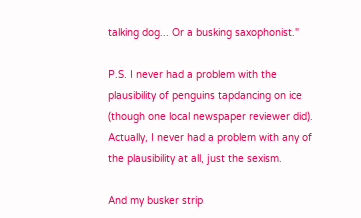talking dog... Or a busking saxophonist."

P.S. I never had a problem with the plausibility of penguins tapdancing on ice (though one local newspaper reviewer did). Actually, I never had a problem with any of the plausibility at all, just the sexism.

And my busker strip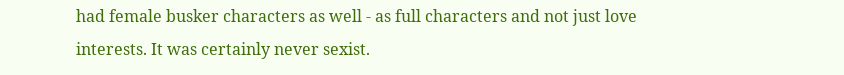had female busker characters as well - as full characters and not just love interests. It was certainly never sexist.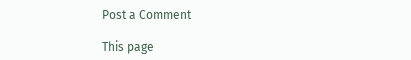Post a Comment

This page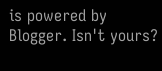is powered by Blogger. Isn't yours?